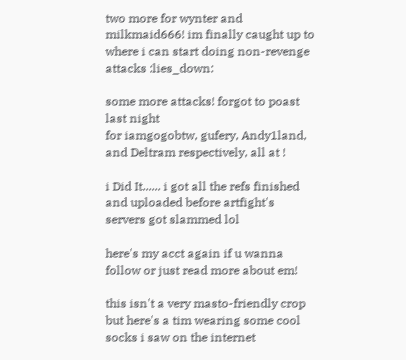two more for wynter and milkmaid666! im finally caught up to where i can start doing non-revenge attacks :lies_down:

some more attacks! forgot to poast last night
for iamgogobtw, gufery, Andy1land, and Deltram respectively, all at !

i Did It...... i got all the refs finished and uploaded before artfight's servers got slammed lol

here's my acct again if u wanna follow or just read more about em!

this isn't a very masto-friendly crop but here's a tim wearing some cool socks i saw on the internet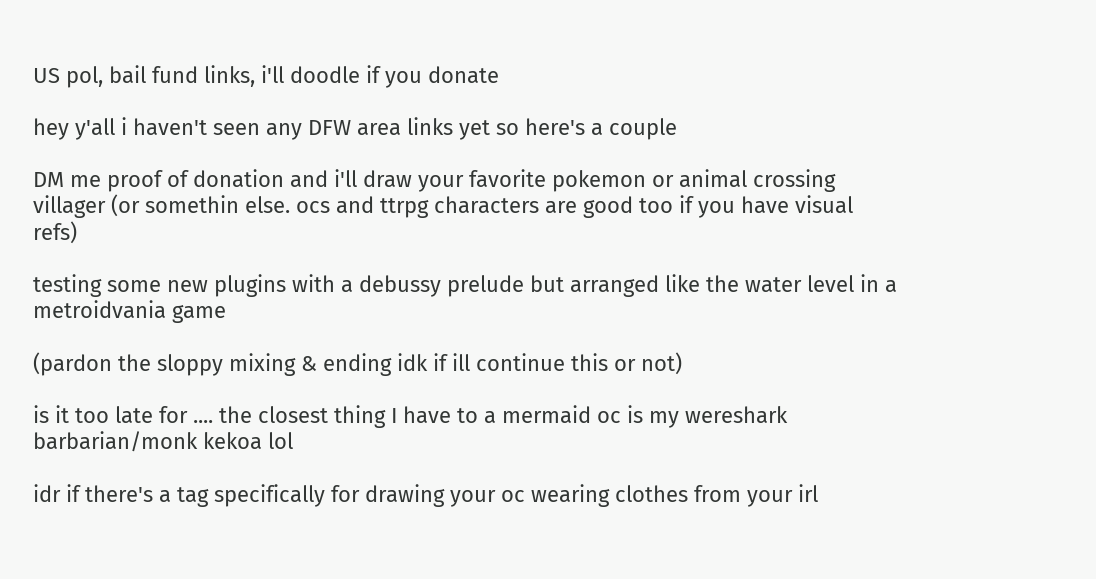US pol, bail fund links, i'll doodle if you donate

hey y'all i haven't seen any DFW area links yet so here's a couple

DM me proof of donation and i'll draw your favorite pokemon or animal crossing villager (or somethin else. ocs and ttrpg characters are good too if you have visual refs)

testing some new plugins with a debussy prelude but arranged like the water level in a metroidvania game

(pardon the sloppy mixing & ending idk if ill continue this or not)

is it too late for .... the closest thing I have to a mermaid oc is my wereshark barbarian/monk kekoa lol

idr if there's a tag specifically for drawing your oc wearing clothes from your irl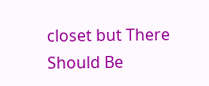closet but There Should Be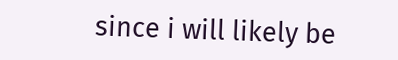since i will likely be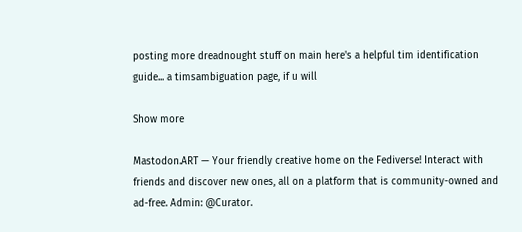posting more dreadnought stuff on main here's a helpful tim identification guide... a timsambiguation page, if u will

Show more

Mastodon.ART — Your friendly creative home on the Fediverse! Interact with friends and discover new ones, all on a platform that is community-owned and ad-free. Admin: @Curator.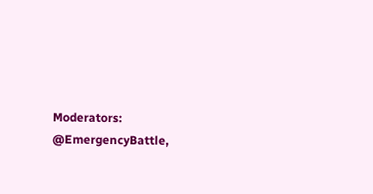Moderators: @EmergencyBattle,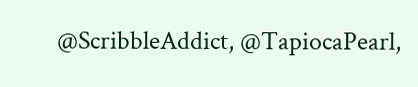@ScribbleAddict, @TapiocaPearl,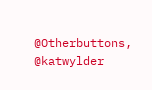@Otherbuttons, @katwylder